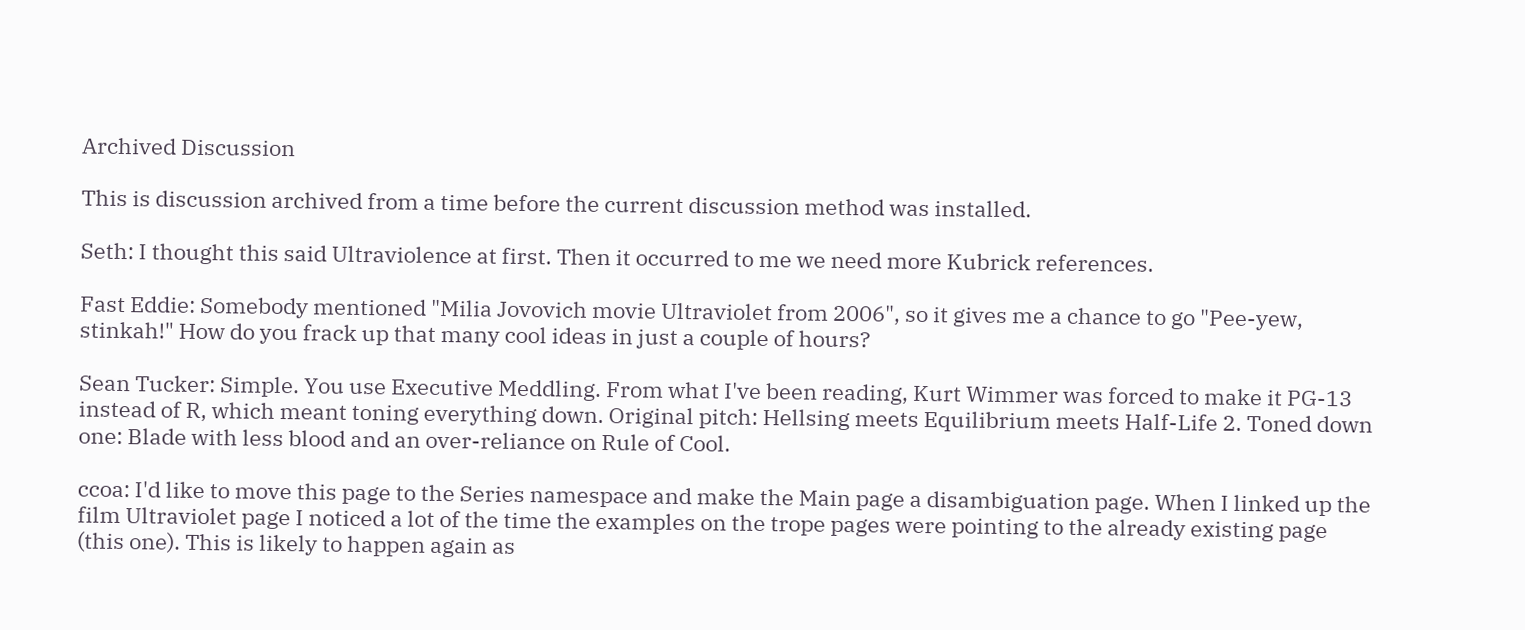Archived Discussion

This is discussion archived from a time before the current discussion method was installed.

Seth: I thought this said Ultraviolence at first. Then it occurred to me we need more Kubrick references.

Fast Eddie: Somebody mentioned "Milia Jovovich movie Ultraviolet from 2006", so it gives me a chance to go "Pee-yew, stinkah!" How do you frack up that many cool ideas in just a couple of hours?

Sean Tucker: Simple. You use Executive Meddling. From what I've been reading, Kurt Wimmer was forced to make it PG-13 instead of R, which meant toning everything down. Original pitch: Hellsing meets Equilibrium meets Half-Life 2. Toned down one: Blade with less blood and an over-reliance on Rule of Cool.

ccoa: I'd like to move this page to the Series namespace and make the Main page a disambiguation page. When I linked up the film Ultraviolet page I noticed a lot of the time the examples on the trope pages were pointing to the already existing page (this one). This is likely to happen again as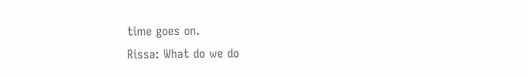time goes on.
Rissa: What do we do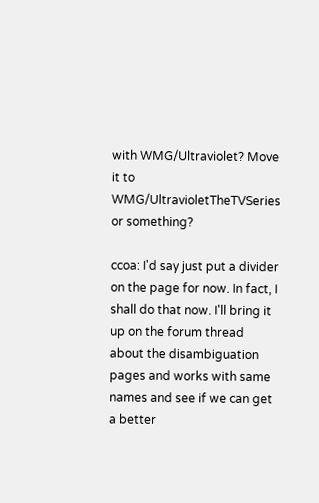with WMG/Ultraviolet? Move it to WMG/UltravioletTheTVSeries or something?

ccoa: I'd say just put a divider on the page for now. In fact, I shall do that now. I'll bring it up on the forum thread about the disambiguation pages and works with same names and see if we can get a better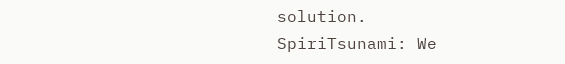solution.
SpiriTsunami: We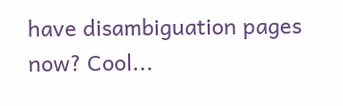have disambiguation pages now? Cool...